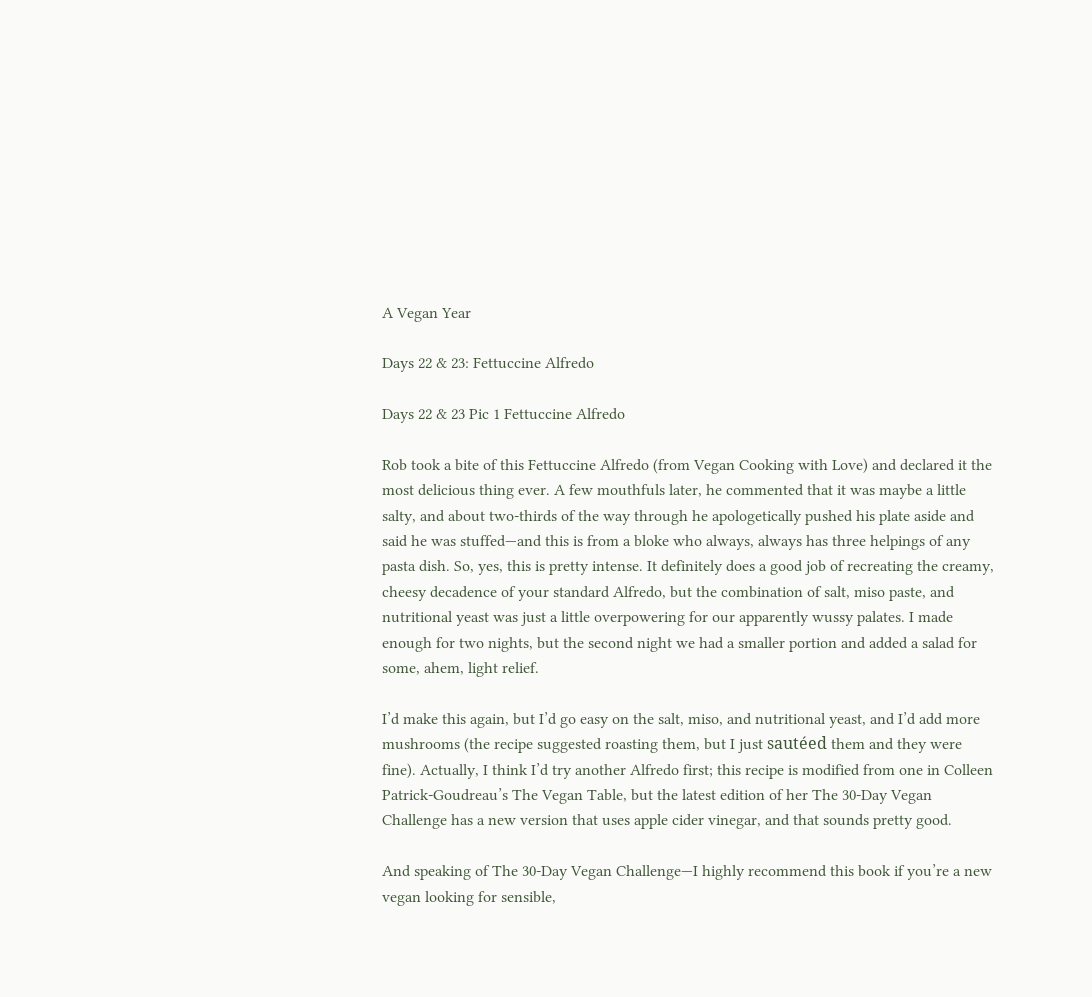A Vegan Year

Days 22 & 23: Fettuccine Alfredo

Days 22 & 23 Pic 1 Fettuccine Alfredo

Rob took a bite of this Fettuccine Alfredo (from Vegan Cooking with Love) and declared it the most delicious thing ever. A few mouthfuls later, he commented that it was maybe a little salty, and about two-thirds of the way through he apologetically pushed his plate aside and said he was stuffed—and this is from a bloke who always, always has three helpings of any pasta dish. So, yes, this is pretty intense. It definitely does a good job of recreating the creamy, cheesy decadence of your standard Alfredo, but the combination of salt, miso paste, and nutritional yeast was just a little overpowering for our apparently wussy palates. I made enough for two nights, but the second night we had a smaller portion and added a salad for some, ahem, light relief.

I’d make this again, but I’d go easy on the salt, miso, and nutritional yeast, and I’d add more mushrooms (the recipe suggested roasting them, but I just sautéed them and they were fine). Actually, I think I’d try another Alfredo first; this recipe is modified from one in Colleen Patrick-Goudreau’s The Vegan Table, but the latest edition of her The 30-Day Vegan Challenge has a new version that uses apple cider vinegar, and that sounds pretty good.

And speaking of The 30-Day Vegan Challenge—I highly recommend this book if you’re a new vegan looking for sensible,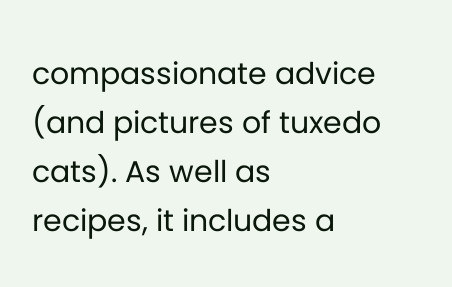compassionate advice (and pictures of tuxedo cats). As well as recipes, it includes a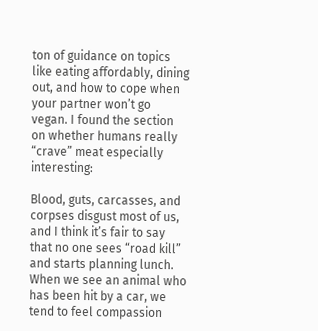ton of guidance on topics like eating affordably, dining out, and how to cope when your partner won’t go vegan. I found the section on whether humans really “crave” meat especially interesting:

Blood, guts, carcasses, and corpses disgust most of us, and I think it’s fair to say that no one sees “road kill” and starts planning lunch. When we see an animal who has been hit by a car, we tend to feel compassion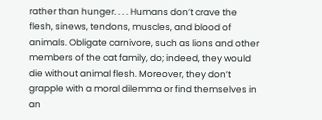rather than hunger. . . . Humans don’t crave the flesh, sinews, tendons, muscles, and blood of animals. Obligate carnivore, such as lions and other members of the cat family, do; indeed, they would die without animal flesh. Moreover, they don’t grapple with a moral dilemma or find themselves in an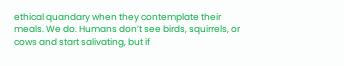ethical quandary when they contemplate their meals. We do. Humans don’t see birds, squirrels, or cows and start salivating, but if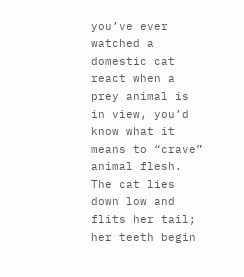you’ve ever watched a domestic cat react when a prey animal is in view, you’d know what it means to “crave” animal flesh. The cat lies down low and flits her tail; her teeth begin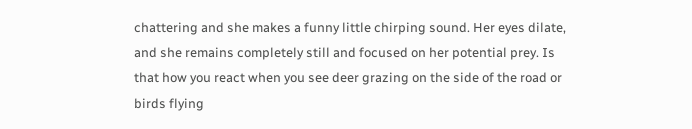chattering and she makes a funny little chirping sound. Her eyes dilate, and she remains completely still and focused on her potential prey. Is that how you react when you see deer grazing on the side of the road or birds flying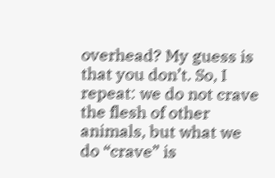overhead? My guess is that you don’t. So, I repeat: we do not crave the flesh of other animals, but what we do “crave” is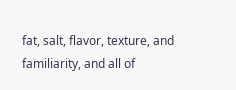fat, salt, flavor, texture, and familiarity, and all of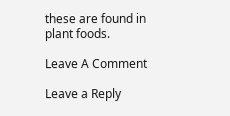these are found in plant foods.

Leave A Comment

Leave a Reply